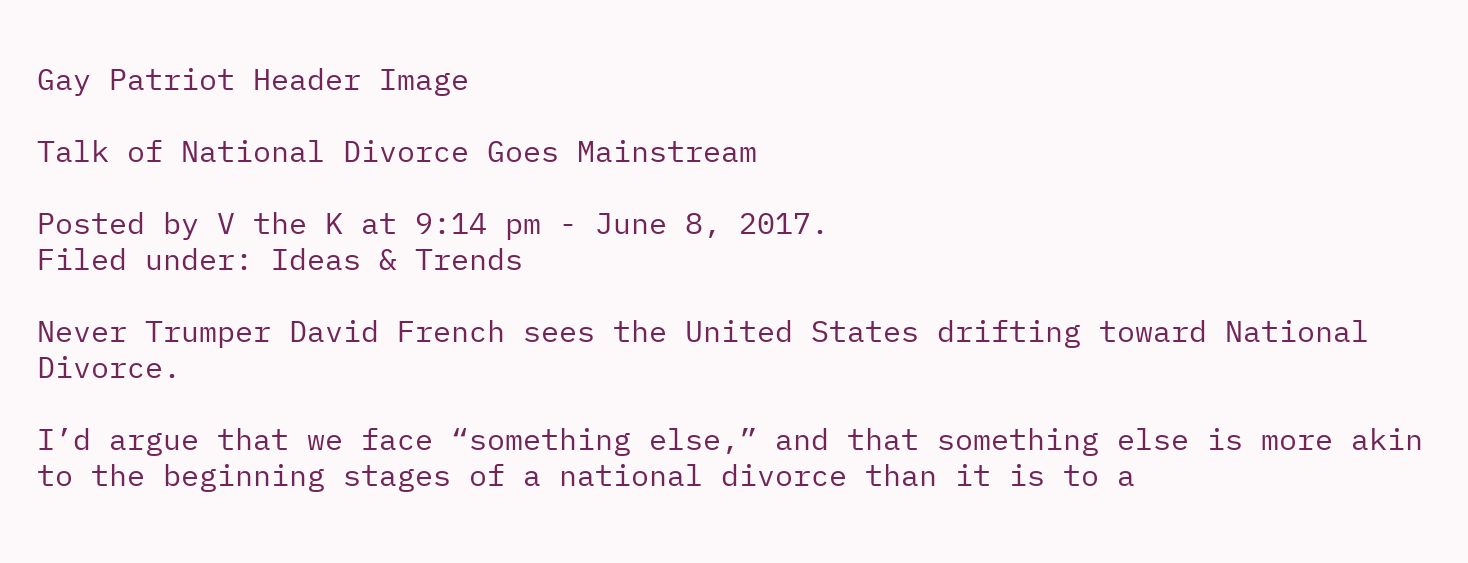Gay Patriot Header Image

Talk of National Divorce Goes Mainstream

Posted by V the K at 9:14 pm - June 8, 2017.
Filed under: Ideas & Trends

Never Trumper David French sees the United States drifting toward National Divorce.

I’d argue that we face “something else,” and that something else is more akin to the beginning stages of a national divorce than it is to a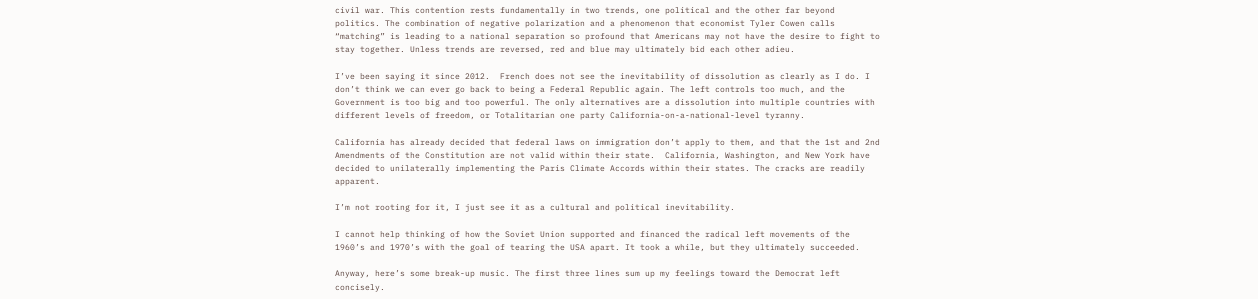civil war. This contention rests fundamentally in two trends, one political and the other far beyond politics. The combination of negative polarization and a phenomenon that economist Tyler Cowen calls “matching” is leading to a national separation so profound that Americans may not have the desire to fight to stay together. Unless trends are reversed, red and blue may ultimately bid each other adieu.

I’ve been saying it since 2012.  French does not see the inevitability of dissolution as clearly as I do. I don’t think we can ever go back to being a Federal Republic again. The left controls too much, and the Government is too big and too powerful. The only alternatives are a dissolution into multiple countries with different levels of freedom, or Totalitarian one party California-on-a-national-level tyranny.

California has already decided that federal laws on immigration don’t apply to them, and that the 1st and 2nd Amendments of the Constitution are not valid within their state.  California, Washington, and New York have decided to unilaterally implementing the Paris Climate Accords within their states. The cracks are readily apparent.

I’m not rooting for it, I just see it as a cultural and political inevitability.

I cannot help thinking of how the Soviet Union supported and financed the radical left movements of the 1960’s and 1970’s with the goal of tearing the USA apart. It took a while, but they ultimately succeeded.

Anyway, here’s some break-up music. The first three lines sum up my feelings toward the Democrat left concisely.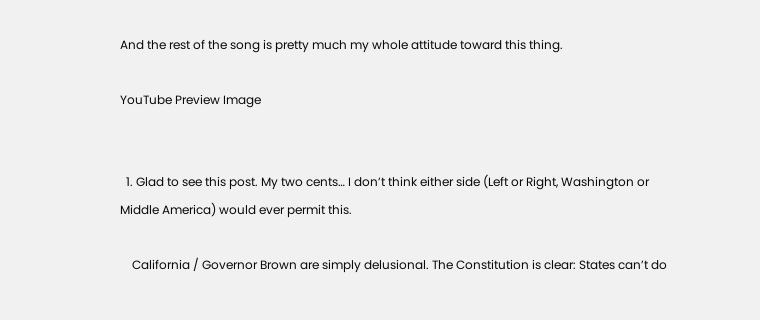And the rest of the song is pretty much my whole attitude toward this thing.

YouTube Preview Image


  1. Glad to see this post. My two cents… I don’t think either side (Left or Right, Washington or Middle America) would ever permit this.

    California / Governor Brown are simply delusional. The Constitution is clear: States can’t do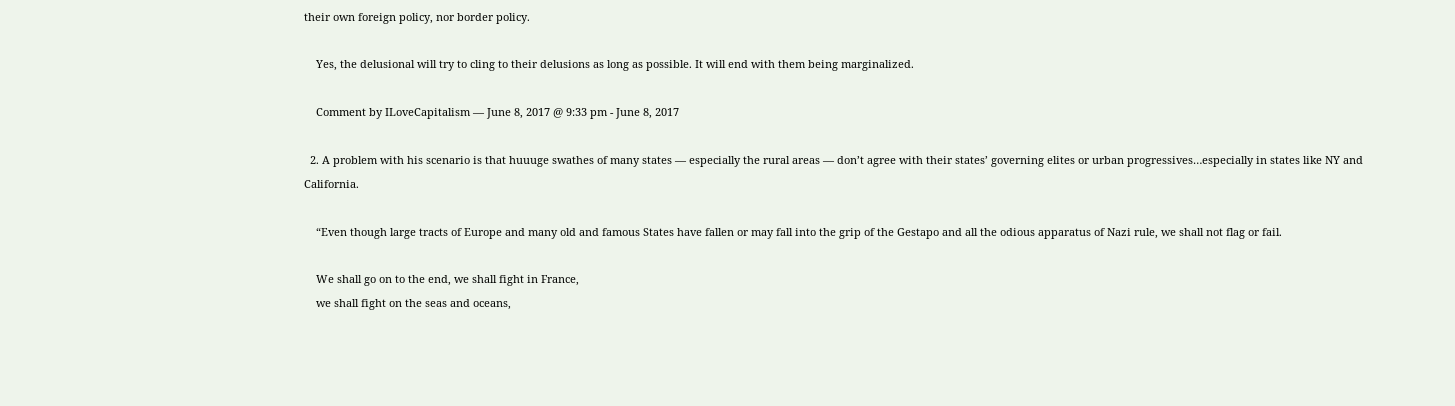their own foreign policy, nor border policy.

    Yes, the delusional will try to cling to their delusions as long as possible. It will end with them being marginalized.

    Comment by ILoveCapitalism — June 8, 2017 @ 9:33 pm - June 8, 2017

  2. A problem with his scenario is that huuuge swathes of many states — especially the rural areas — don’t agree with their states’ governing elites or urban progressives…especially in states like NY and California.

    “Even though large tracts of Europe and many old and famous States have fallen or may fall into the grip of the Gestapo and all the odious apparatus of Nazi rule, we shall not flag or fail.

    We shall go on to the end, we shall fight in France,
    we shall fight on the seas and oceans,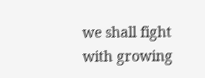we shall fight with growing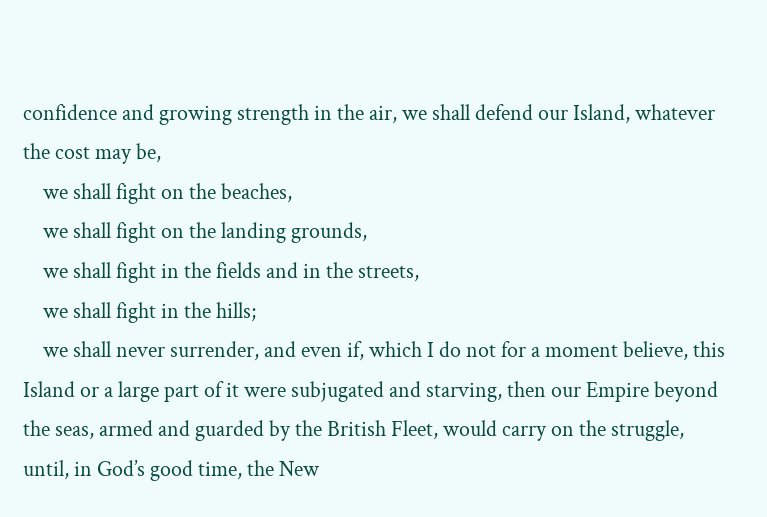confidence and growing strength in the air, we shall defend our Island, whatever the cost may be,
    we shall fight on the beaches,
    we shall fight on the landing grounds,
    we shall fight in the fields and in the streets,
    we shall fight in the hills;
    we shall never surrender, and even if, which I do not for a moment believe, this Island or a large part of it were subjugated and starving, then our Empire beyond the seas, armed and guarded by the British Fleet, would carry on the struggle, until, in God’s good time, the New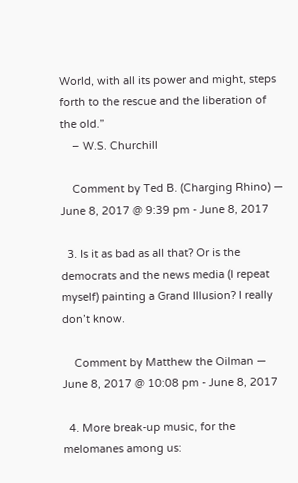World, with all its power and might, steps forth to the rescue and the liberation of the old.”
    – W.S. Churchill

    Comment by Ted B. (Charging Rhino) — June 8, 2017 @ 9:39 pm - June 8, 2017

  3. Is it as bad as all that? Or is the democrats and the news media (I repeat myself) painting a Grand Illusion? I really don’t know.

    Comment by Matthew the Oilman — June 8, 2017 @ 10:08 pm - June 8, 2017

  4. More break-up music, for the melomanes among us: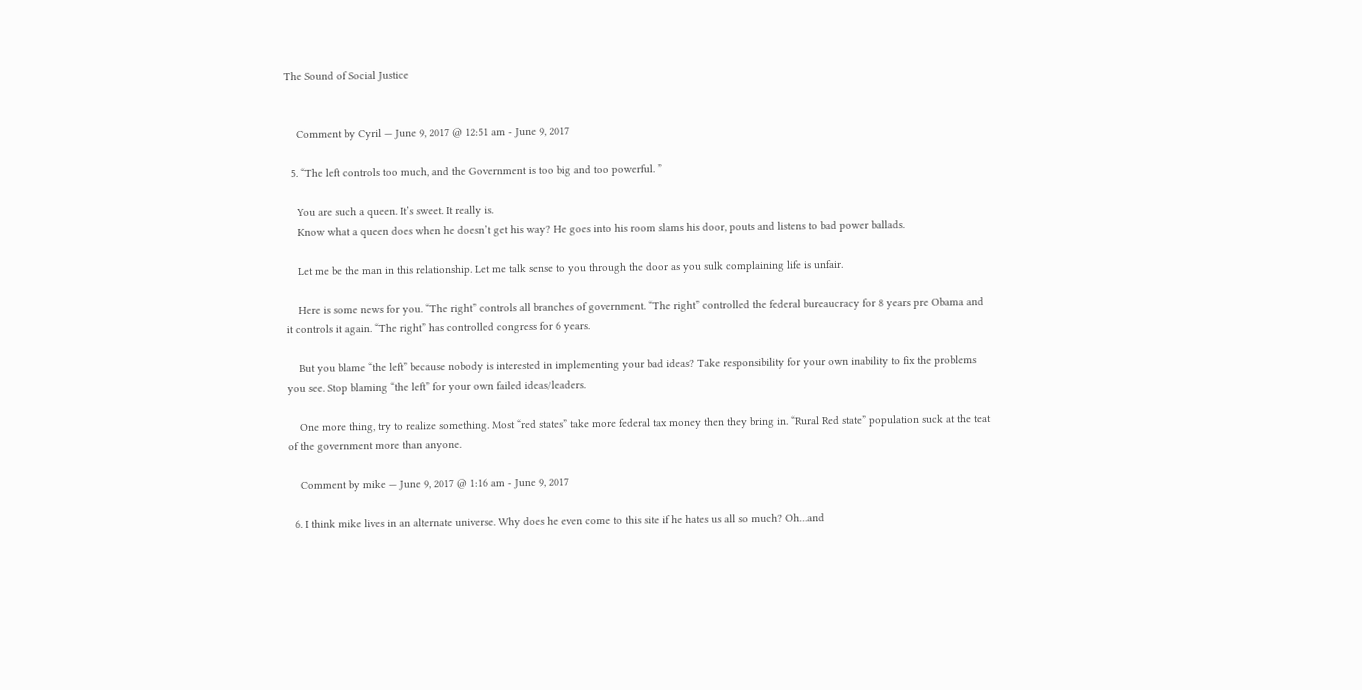The Sound of Social Justice


    Comment by Cyril — June 9, 2017 @ 12:51 am - June 9, 2017

  5. “The left controls too much, and the Government is too big and too powerful. ”

    You are such a queen. It’s sweet. It really is.
    Know what a queen does when he doesn’t get his way? He goes into his room slams his door, pouts and listens to bad power ballads.

    Let me be the man in this relationship. Let me talk sense to you through the door as you sulk complaining life is unfair.

    Here is some news for you. “The right” controls all branches of government. “The right” controlled the federal bureaucracy for 8 years pre Obama and it controls it again. “The right” has controlled congress for 6 years.

    But you blame “the left” because nobody is interested in implementing your bad ideas? Take responsibility for your own inability to fix the problems you see. Stop blaming “the left” for your own failed ideas/leaders.

    One more thing, try to realize something. Most “red states” take more federal tax money then they bring in. “Rural Red state” population suck at the teat of the government more than anyone.

    Comment by mike — June 9, 2017 @ 1:16 am - June 9, 2017

  6. I think mike lives in an alternate universe. Why does he even come to this site if he hates us all so much? Oh…and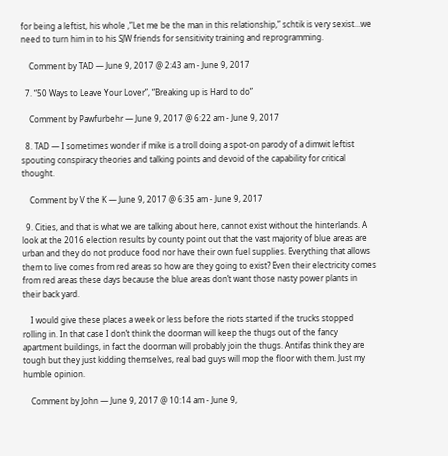for being a leftist, his whole ,”Let me be the man in this relationship,” schtik is very sexist…we need to turn him in to his SJW friends for sensitivity training and reprogramming.

    Comment by TAD — June 9, 2017 @ 2:43 am - June 9, 2017

  7. “50 Ways to Leave Your Lover”, “Breaking up is Hard to do”

    Comment by Pawfurbehr — June 9, 2017 @ 6:22 am - June 9, 2017

  8. TAD — I sometimes wonder if mike is a troll doing a spot-on parody of a dimwit leftist spouting conspiracy theories and talking points and devoid of the capability for critical thought.

    Comment by V the K — June 9, 2017 @ 6:35 am - June 9, 2017

  9. Cities, and that is what we are talking about here, cannot exist without the hinterlands. A look at the 2016 election results by county point out that the vast majority of blue areas are urban and they do not produce food nor have their own fuel supplies. Everything that allows them to live comes from red areas so how are they going to exist? Even their electricity comes from red areas these days because the blue areas don’t want those nasty power plants in their back yard.

    I would give these places a week or less before the riots started if the trucks stopped rolling in. In that case I don’t think the doorman will keep the thugs out of the fancy apartment buildings, in fact the doorman will probably join the thugs. Antifas think they are tough but they just kidding themselves, real bad guys will mop the floor with them. Just my humble opinion.

    Comment by John — June 9, 2017 @ 10:14 am - June 9,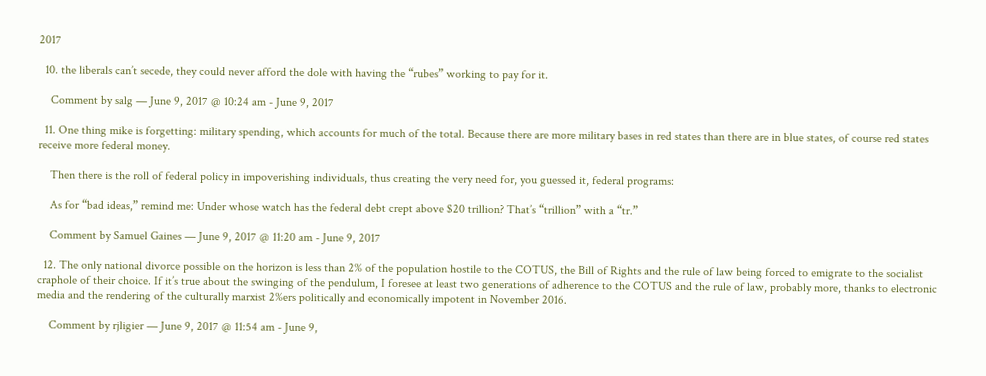2017

  10. the liberals can’t secede, they could never afford the dole with having the “rubes” working to pay for it.

    Comment by salg — June 9, 2017 @ 10:24 am - June 9, 2017

  11. One thing mike is forgetting: military spending, which accounts for much of the total. Because there are more military bases in red states than there are in blue states, of course red states receive more federal money.

    Then there is the roll of federal policy in impoverishing individuals, thus creating the very need for, you guessed it, federal programs:

    As for “bad ideas,” remind me: Under whose watch has the federal debt crept above $20 trillion? That’s “trillion” with a “tr.”

    Comment by Samuel Gaines — June 9, 2017 @ 11:20 am - June 9, 2017

  12. The only national divorce possible on the horizon is less than 2% of the population hostile to the COTUS, the Bill of Rights and the rule of law being forced to emigrate to the socialist craphole of their choice. If it’s true about the swinging of the pendulum, I foresee at least two generations of adherence to the COTUS and the rule of law, probably more, thanks to electronic media and the rendering of the culturally marxist 2%ers politically and economically impotent in November 2016.

    Comment by rjligier — June 9, 2017 @ 11:54 am - June 9,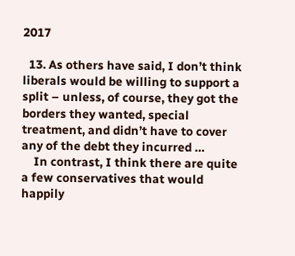2017

  13. As others have said, I don’t think liberals would be willing to support a split – unless, of course, they got the borders they wanted, special treatment, and didn’t have to cover any of the debt they incurred …
    In contrast, I think there are quite a few conservatives that would happily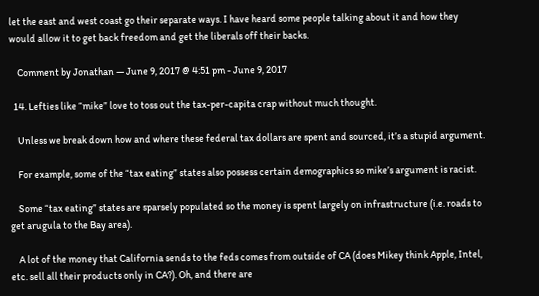let the east and west coast go their separate ways. I have heard some people talking about it and how they would allow it to get back freedom and get the liberals off their backs.

    Comment by Jonathan — June 9, 2017 @ 4:51 pm - June 9, 2017

  14. Lefties like “mike” love to toss out the tax-per-capita crap without much thought.

    Unless we break down how and where these federal tax dollars are spent and sourced, it’s a stupid argument.

    For example, some of the “tax eating” states also possess certain demographics so mike’s argument is racist.

    Some “tax eating” states are sparsely populated so the money is spent largely on infrastructure (i.e. roads to get arugula to the Bay area).

    A lot of the money that California sends to the feds comes from outside of CA (does Mikey think Apple, Intel, etc. sell all their products only in CA?). Oh, and there are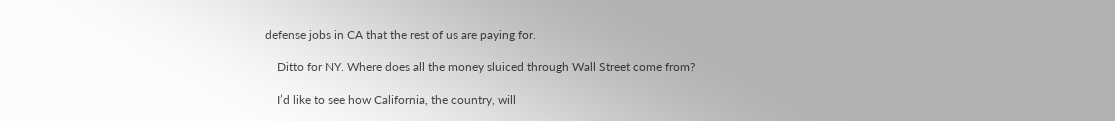defense jobs in CA that the rest of us are paying for.

    Ditto for NY. Where does all the money sluiced through Wall Street come from?

    I’d like to see how California, the country, will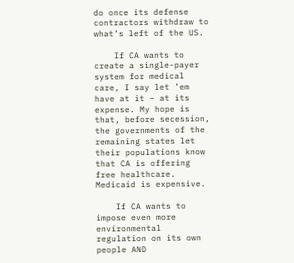do once its defense contractors withdraw to what’s left of the US.

    If CA wants to create a single-payer system for medical care, I say let ’em have at it – at its expense. My hope is that, before secession, the governments of the remaining states let their populations know that CA is offering free healthcare. Medicaid is expensive.

    If CA wants to impose even more environmental regulation on its own people AND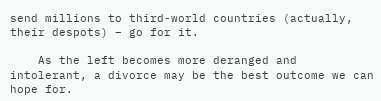send millions to third-world countries (actually, their despots) – go for it.

    As the left becomes more deranged and intolerant, a divorce may be the best outcome we can hope for.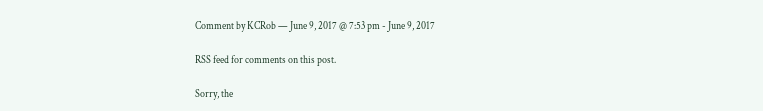Comment by KCRob — June 9, 2017 @ 7:53 pm - June 9, 2017

RSS feed for comments on this post.

Sorry, the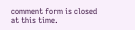comment form is closed at this time.